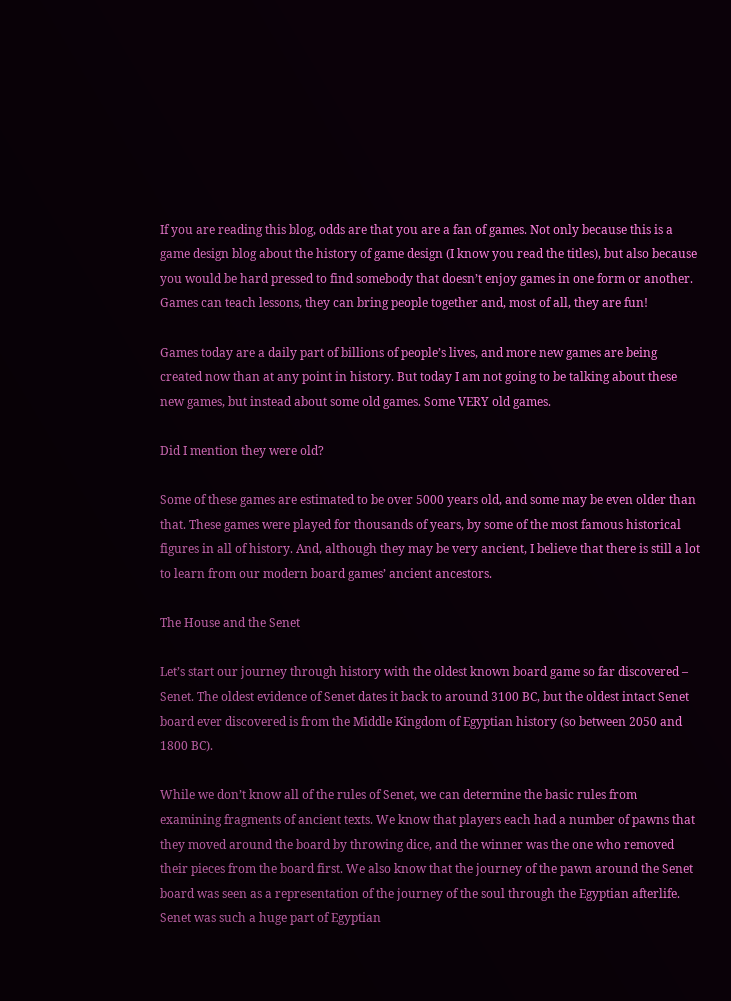If you are reading this blog, odds are that you are a fan of games. Not only because this is a game design blog about the history of game design (I know you read the titles), but also because you would be hard pressed to find somebody that doesn’t enjoy games in one form or another. Games can teach lessons, they can bring people together and, most of all, they are fun!

Games today are a daily part of billions of people’s lives, and more new games are being created now than at any point in history. But today I am not going to be talking about these new games, but instead about some old games. Some VERY old games.

Did I mention they were old?

Some of these games are estimated to be over 5000 years old, and some may be even older than that. These games were played for thousands of years, by some of the most famous historical figures in all of history. And, although they may be very ancient, I believe that there is still a lot to learn from our modern board games’ ancient ancestors.

The House and the Senet

Let’s start our journey through history with the oldest known board game so far discovered – Senet. The oldest evidence of Senet dates it back to around 3100 BC, but the oldest intact Senet board ever discovered is from the Middle Kingdom of Egyptian history (so between 2050 and 1800 BC).

While we don’t know all of the rules of Senet, we can determine the basic rules from examining fragments of ancient texts. We know that players each had a number of pawns that they moved around the board by throwing dice, and the winner was the one who removed their pieces from the board first. We also know that the journey of the pawn around the Senet board was seen as a representation of the journey of the soul through the Egyptian afterlife. Senet was such a huge part of Egyptian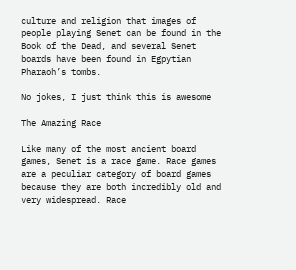culture and religion that images of people playing Senet can be found in the Book of the Dead, and several Senet boards have been found in Egpytian Pharaoh’s tombs.

No jokes, I just think this is awesome

The Amazing Race

Like many of the most ancient board games, Senet is a race game. Race games are a peculiar category of board games because they are both incredibly old and very widespread. Race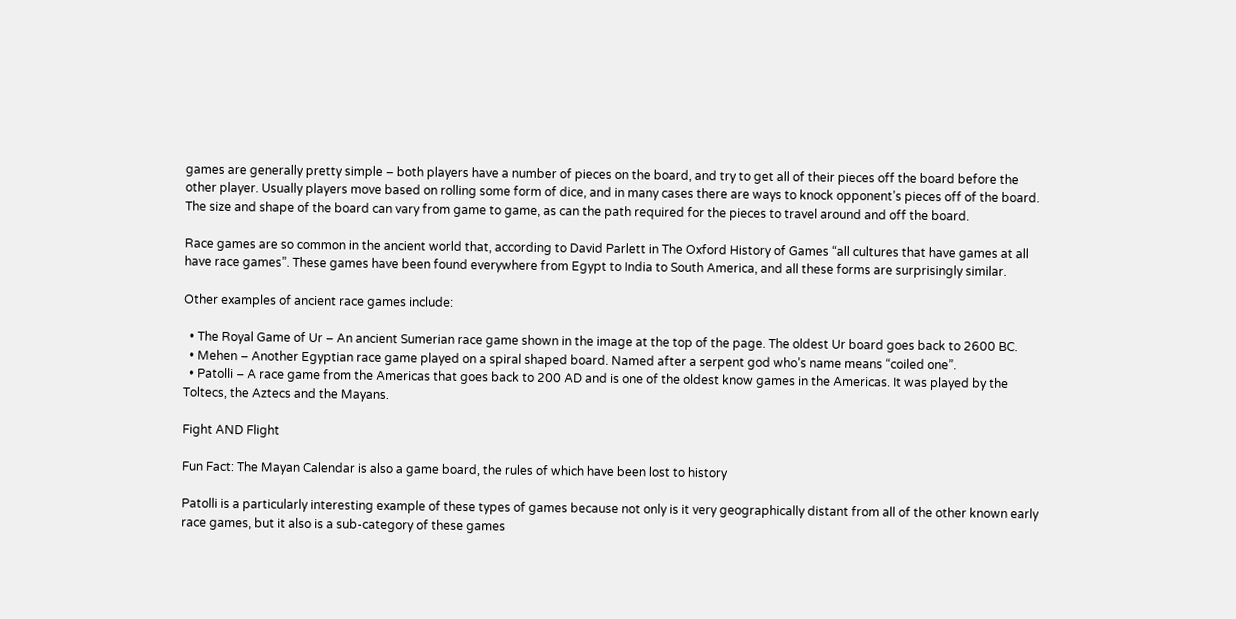games are generally pretty simple – both players have a number of pieces on the board, and try to get all of their pieces off the board before the other player. Usually players move based on rolling some form of dice, and in many cases there are ways to knock opponent’s pieces off of the board. The size and shape of the board can vary from game to game, as can the path required for the pieces to travel around and off the board.

Race games are so common in the ancient world that, according to David Parlett in The Oxford History of Games “all cultures that have games at all have race games”. These games have been found everywhere from Egypt to India to South America, and all these forms are surprisingly similar.

Other examples of ancient race games include:

  • The Royal Game of Ur – An ancient Sumerian race game shown in the image at the top of the page. The oldest Ur board goes back to 2600 BC.
  • Mehen – Another Egyptian race game played on a spiral shaped board. Named after a serpent god who’s name means “coiled one”.
  • Patolli – A race game from the Americas that goes back to 200 AD and is one of the oldest know games in the Americas. It was played by the Toltecs, the Aztecs and the Mayans.

Fight AND Flight

Fun Fact: The Mayan Calendar is also a game board, the rules of which have been lost to history

Patolli is a particularly interesting example of these types of games because not only is it very geographically distant from all of the other known early race games, but it also is a sub-category of these games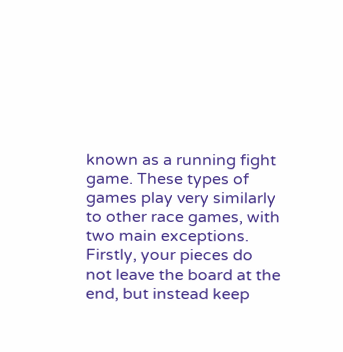known as a running fight game. These types of games play very similarly to other race games, with two main exceptions. Firstly, your pieces do not leave the board at the end, but instead keep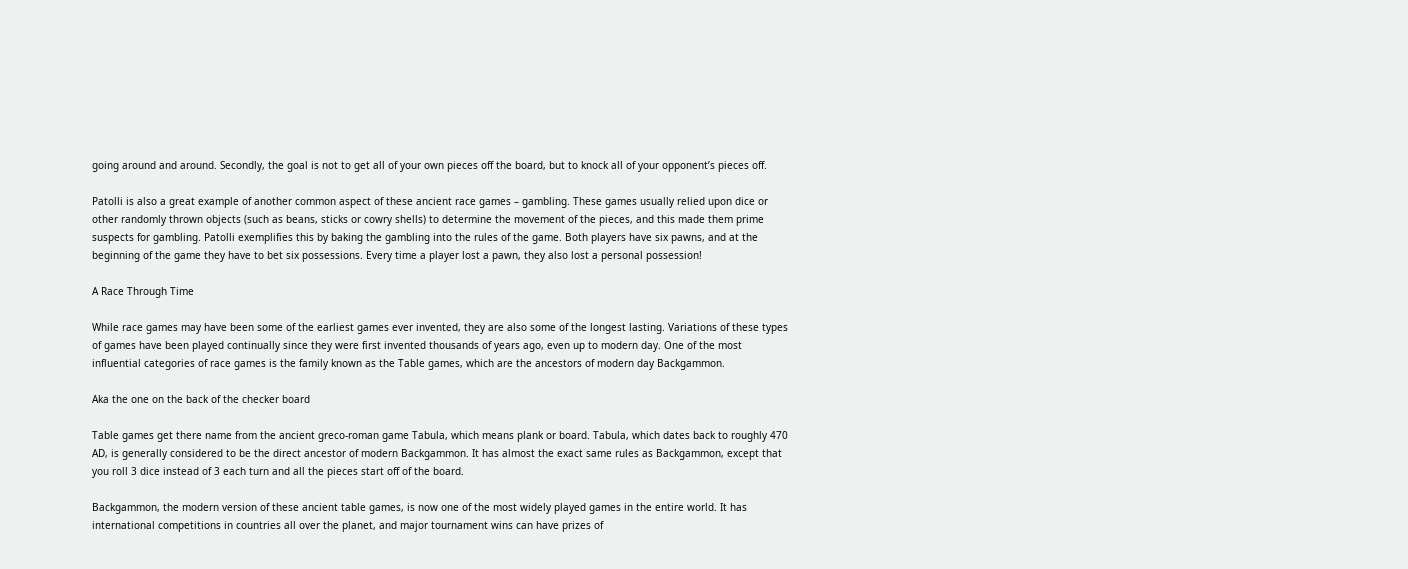going around and around. Secondly, the goal is not to get all of your own pieces off the board, but to knock all of your opponent’s pieces off.

Patolli is also a great example of another common aspect of these ancient race games – gambling. These games usually relied upon dice or other randomly thrown objects (such as beans, sticks or cowry shells) to determine the movement of the pieces, and this made them prime suspects for gambling. Patolli exemplifies this by baking the gambling into the rules of the game. Both players have six pawns, and at the beginning of the game they have to bet six possessions. Every time a player lost a pawn, they also lost a personal possession!

A Race Through Time

While race games may have been some of the earliest games ever invented, they are also some of the longest lasting. Variations of these types of games have been played continually since they were first invented thousands of years ago, even up to modern day. One of the most influential categories of race games is the family known as the Table games, which are the ancestors of modern day Backgammon.

Aka the one on the back of the checker board

Table games get there name from the ancient greco-roman game Tabula, which means plank or board. Tabula, which dates back to roughly 470 AD, is generally considered to be the direct ancestor of modern Backgammon. It has almost the exact same rules as Backgammon, except that you roll 3 dice instead of 3 each turn and all the pieces start off of the board.

Backgammon, the modern version of these ancient table games, is now one of the most widely played games in the entire world. It has international competitions in countries all over the planet, and major tournament wins can have prizes of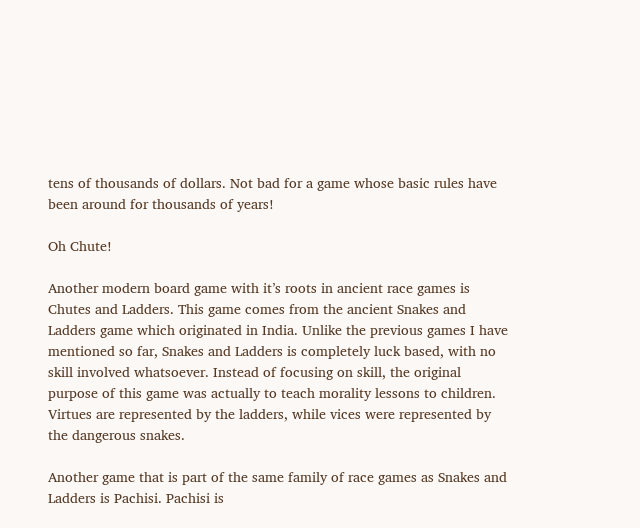tens of thousands of dollars. Not bad for a game whose basic rules have been around for thousands of years!

Oh Chute!

Another modern board game with it’s roots in ancient race games is Chutes and Ladders. This game comes from the ancient Snakes and Ladders game which originated in India. Unlike the previous games I have mentioned so far, Snakes and Ladders is completely luck based, with no skill involved whatsoever. Instead of focusing on skill, the original purpose of this game was actually to teach morality lessons to children. Virtues are represented by the ladders, while vices were represented by the dangerous snakes.

Another game that is part of the same family of race games as Snakes and Ladders is Pachisi. Pachisi is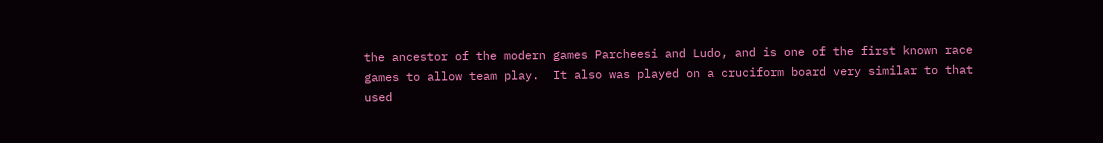the ancestor of the modern games Parcheesi and Ludo, and is one of the first known race games to allow team play.  It also was played on a cruciform board very similar to that used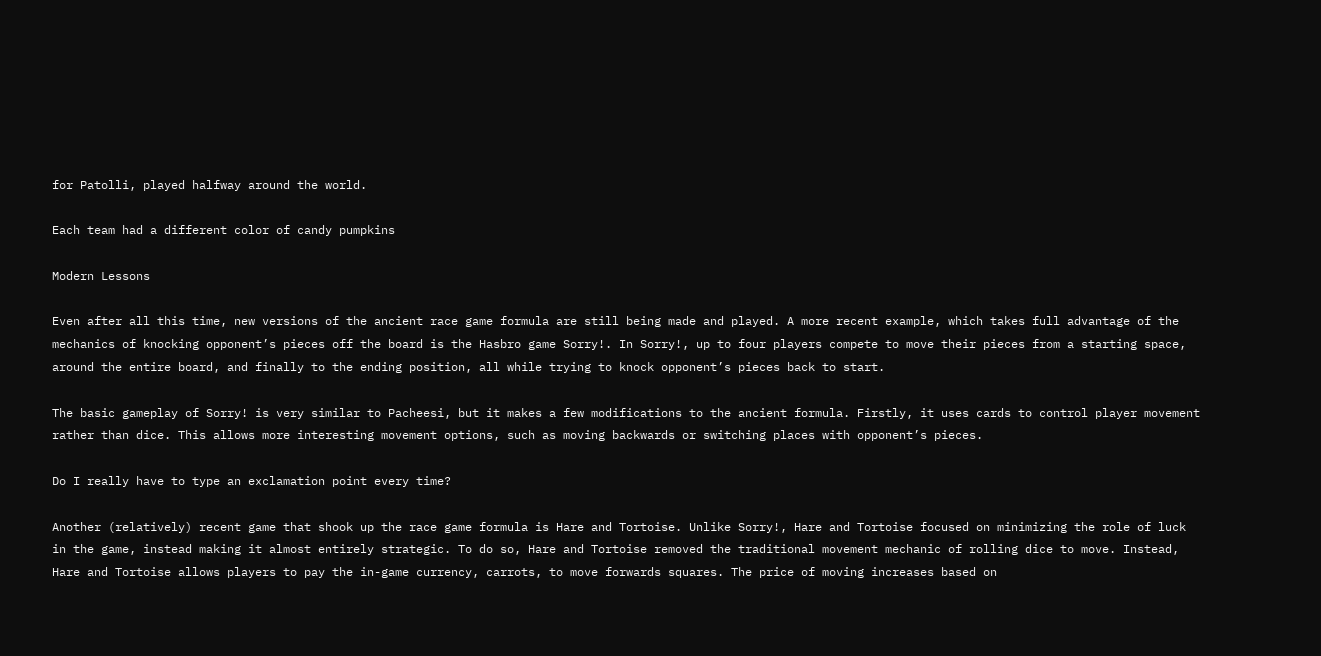for Patolli, played halfway around the world.

Each team had a different color of candy pumpkins

Modern Lessons

Even after all this time, new versions of the ancient race game formula are still being made and played. A more recent example, which takes full advantage of the mechanics of knocking opponent’s pieces off the board is the Hasbro game Sorry!. In Sorry!, up to four players compete to move their pieces from a starting space, around the entire board, and finally to the ending position, all while trying to knock opponent’s pieces back to start.

The basic gameplay of Sorry! is very similar to Pacheesi, but it makes a few modifications to the ancient formula. Firstly, it uses cards to control player movement rather than dice. This allows more interesting movement options, such as moving backwards or switching places with opponent’s pieces.

Do I really have to type an exclamation point every time?

Another (relatively) recent game that shook up the race game formula is Hare and Tortoise. Unlike Sorry!, Hare and Tortoise focused on minimizing the role of luck in the game, instead making it almost entirely strategic. To do so, Hare and Tortoise removed the traditional movement mechanic of rolling dice to move. Instead, Hare and Tortoise allows players to pay the in-game currency, carrots, to move forwards squares. The price of moving increases based on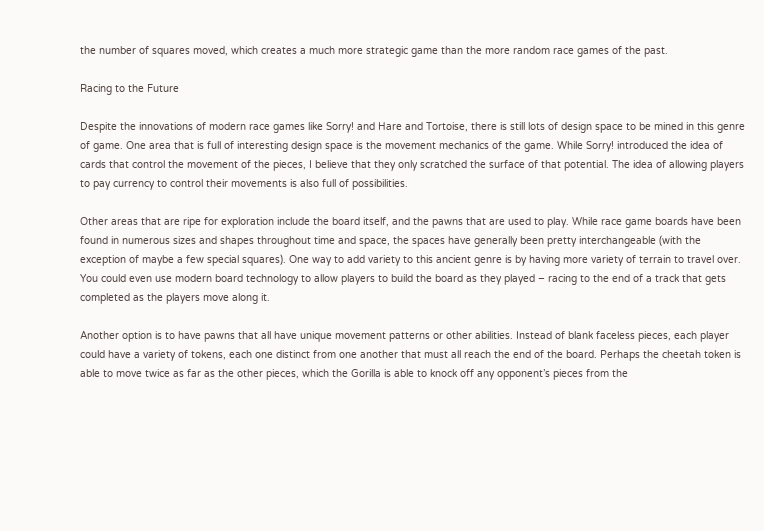the number of squares moved, which creates a much more strategic game than the more random race games of the past.

Racing to the Future

Despite the innovations of modern race games like Sorry! and Hare and Tortoise, there is still lots of design space to be mined in this genre of game. One area that is full of interesting design space is the movement mechanics of the game. While Sorry! introduced the idea of cards that control the movement of the pieces, I believe that they only scratched the surface of that potential. The idea of allowing players to pay currency to control their movements is also full of possibilities.

Other areas that are ripe for exploration include the board itself, and the pawns that are used to play. While race game boards have been found in numerous sizes and shapes throughout time and space, the spaces have generally been pretty interchangeable (with the exception of maybe a few special squares). One way to add variety to this ancient genre is by having more variety of terrain to travel over. You could even use modern board technology to allow players to build the board as they played – racing to the end of a track that gets completed as the players move along it.

Another option is to have pawns that all have unique movement patterns or other abilities. Instead of blank faceless pieces, each player could have a variety of tokens, each one distinct from one another that must all reach the end of the board. Perhaps the cheetah token is able to move twice as far as the other pieces, which the Gorilla is able to knock off any opponent’s pieces from the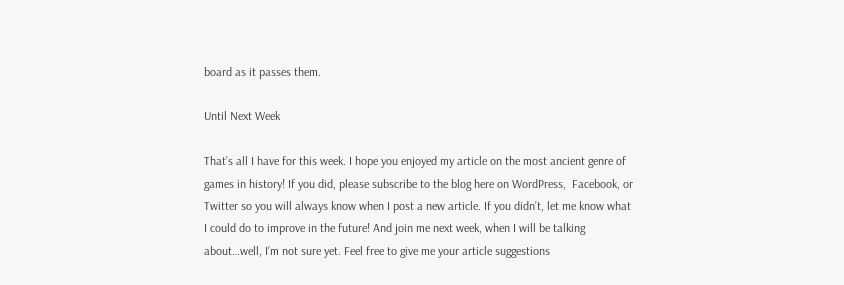board as it passes them.

Until Next Week

That’s all I have for this week. I hope you enjoyed my article on the most ancient genre of games in history! If you did, please subscribe to the blog here on WordPress,  Facebook, or Twitter so you will always know when I post a new article. If you didn’t, let me know what I could do to improve in the future! And join me next week, when I will be talking about…well, I’m not sure yet. Feel free to give me your article suggestions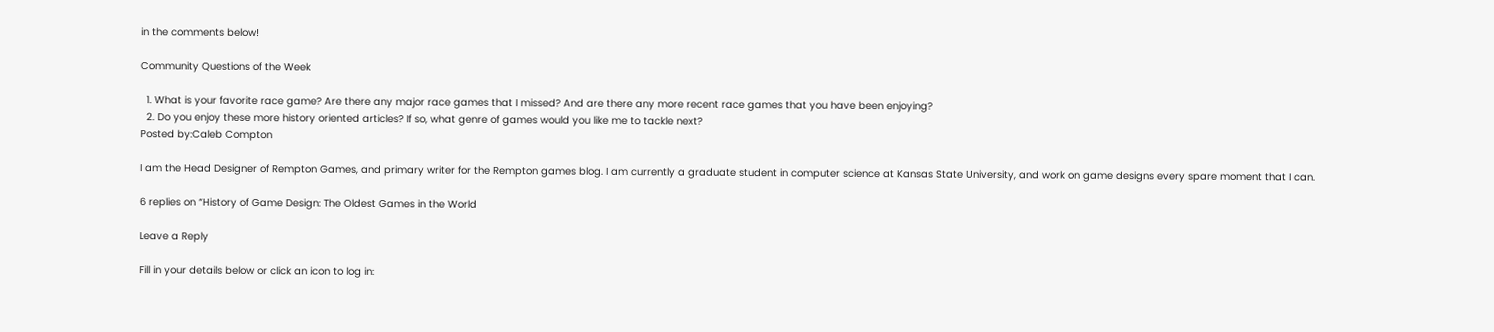in the comments below!

Community Questions of the Week

  1. What is your favorite race game? Are there any major race games that I missed? And are there any more recent race games that you have been enjoying?
  2. Do you enjoy these more history oriented articles? If so, what genre of games would you like me to tackle next?
Posted by:Caleb Compton

I am the Head Designer of Rempton Games, and primary writer for the Rempton games blog. I am currently a graduate student in computer science at Kansas State University, and work on game designs every spare moment that I can.

6 replies on “History of Game Design: The Oldest Games in the World

Leave a Reply

Fill in your details below or click an icon to log in: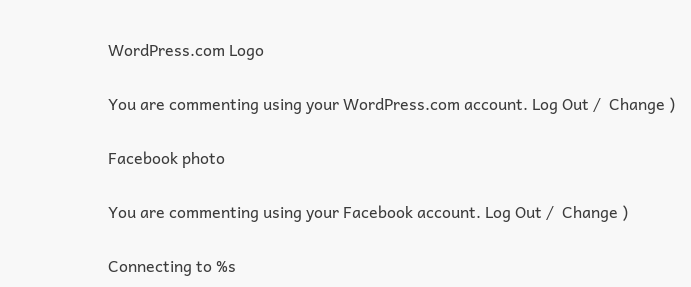WordPress.com Logo

You are commenting using your WordPress.com account. Log Out /  Change )

Facebook photo

You are commenting using your Facebook account. Log Out /  Change )

Connecting to %s